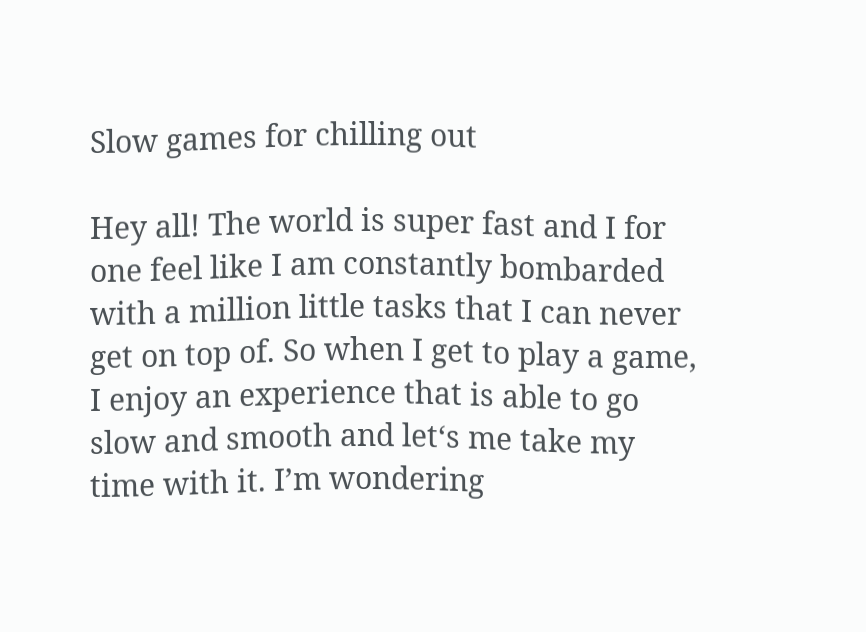Slow games for chilling out

Hey all! The world is super fast and I for one feel like I am constantly bombarded with a million little tasks that I can never get on top of. So when I get to play a game, I enjoy an experience that is able to go slow and smooth and let‘s me take my time with it. I’m wondering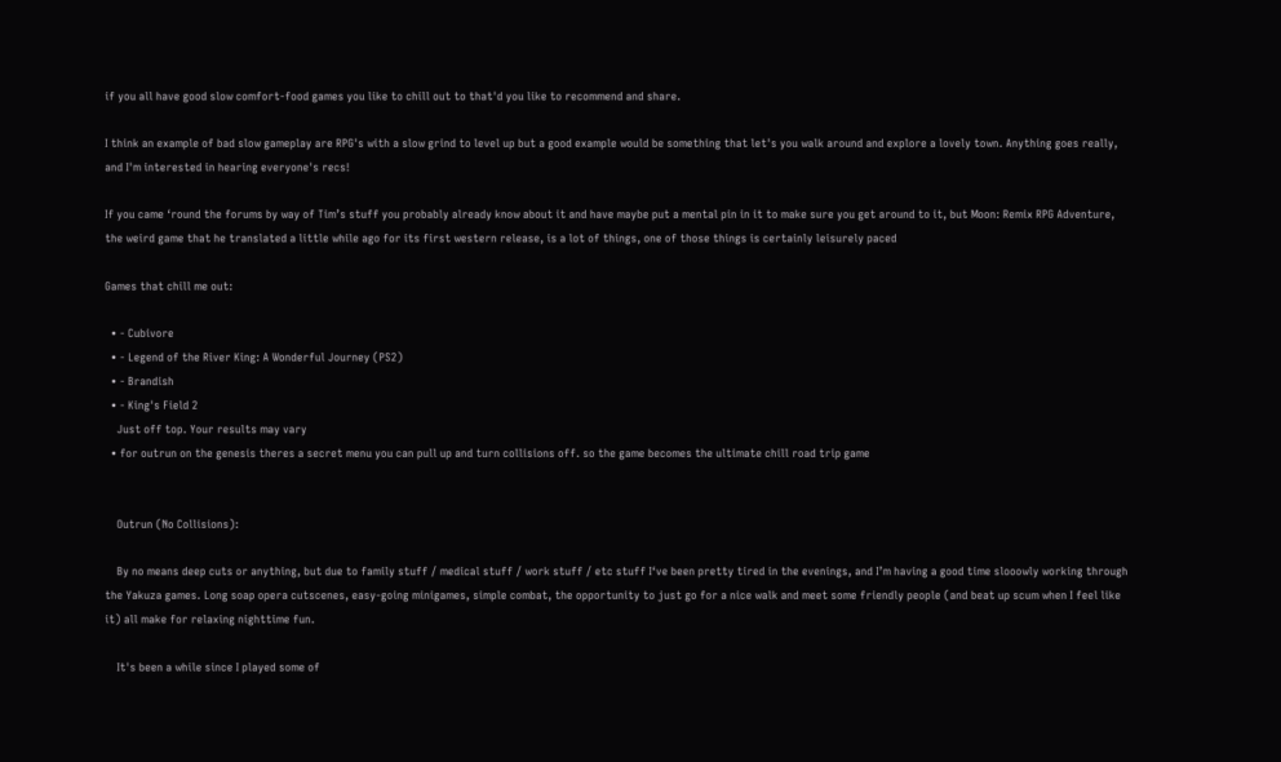if you all have good slow comfort-food games you like to chill out to that'd you like to recommend and share.

I think an example of bad slow gameplay are RPG's with a slow grind to level up but a good example would be something that let's you walk around and explore a lovely town. Anything goes really, and I'm interested in hearing everyone's recs!

If you came ‘round the forums by way of Tim’s stuff you probably already know about it and have maybe put a mental pin in it to make sure you get around to it, but Moon: Remix RPG Adventure, the weird game that he translated a little while ago for its first western release, is a lot of things, one of those things is certainly leisurely paced

Games that chill me out:

  • - Cubivore
  • - Legend of the River King: A Wonderful Journey (PS2)
  • - Brandish
  • - King's Field 2
    Just off top. Your results may vary
  • for outrun on the genesis theres a secret menu you can pull up and turn collisions off. so the game becomes the ultimate chill road trip game


    Outrun (No Collisions):

    By no means deep cuts or anything, but due to family stuff / medical stuff / work stuff / etc stuff I‘ve been pretty tired in the evenings, and I’m having a good time slooowly working through the Yakuza games. Long soap opera cutscenes, easy-going minigames, simple combat, the opportunity to just go for a nice walk and meet some friendly people (and beat up scum when I feel like it) all make for relaxing nighttime fun.

    It's been a while since I played some of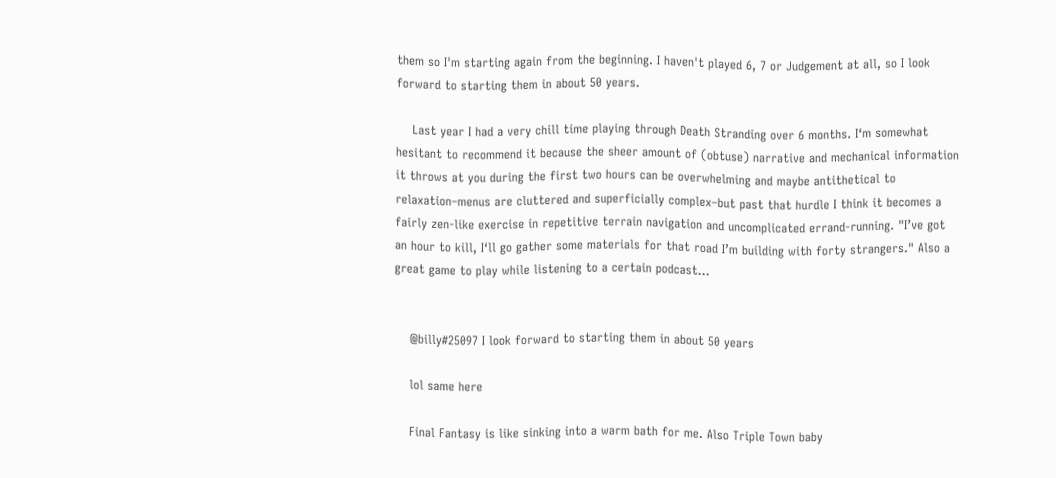them so I'm starting again from the beginning. I haven't played 6, 7 or Judgement at all, so I look forward to starting them in about 50 years.

    Last year I had a very chill time playing through Death Stranding over 6 months. I‘m somewhat hesitant to recommend it because the sheer amount of (obtuse) narrative and mechanical information it throws at you during the first two hours can be overwhelming and maybe antithetical to relaxation–menus are cluttered and superficially complex–but past that hurdle I think it becomes a fairly zen-like exercise in repetitive terrain navigation and uncomplicated errand-running. "I’ve got an hour to kill, I‘ll go gather some materials for that road I’m building with forty strangers." Also a great game to play while listening to a certain podcast…


    @billy#25097 I look forward to starting them in about 50 years

    lol same here

    Final Fantasy is like sinking into a warm bath for me. Also Triple Town baby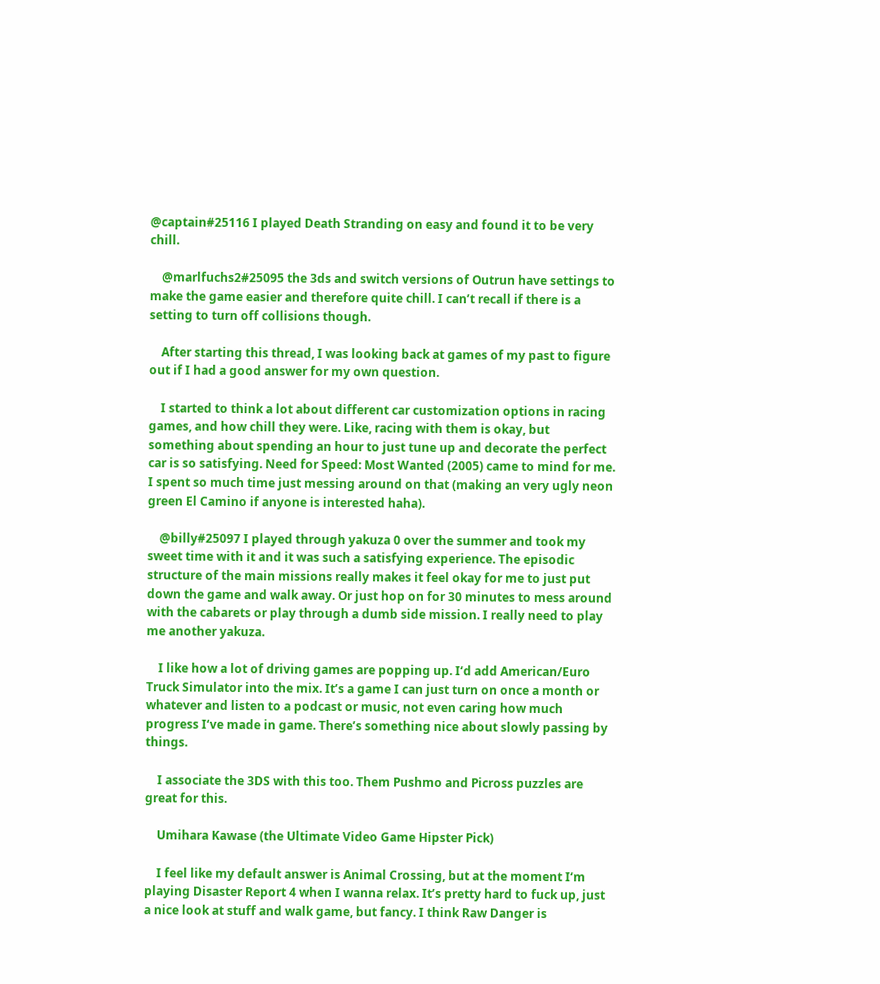@captain#25116 I played Death Stranding on easy and found it to be very chill.

    @marlfuchs2#25095 the 3ds and switch versions of Outrun have settings to make the game easier and therefore quite chill. I can’t recall if there is a setting to turn off collisions though.

    After starting this thread, I was looking back at games of my past to figure out if I had a good answer for my own question.

    I started to think a lot about different car customization options in racing games, and how chill they were. Like, racing with them is okay, but something about spending an hour to just tune up and decorate the perfect car is so satisfying. Need for Speed: Most Wanted (2005) came to mind for me. I spent so much time just messing around on that (making an very ugly neon green El Camino if anyone is interested haha).

    @billy#25097 I played through yakuza 0 over the summer and took my sweet time with it and it was such a satisfying experience. The episodic structure of the main missions really makes it feel okay for me to just put down the game and walk away. Or just hop on for 30 minutes to mess around with the cabarets or play through a dumb side mission. I really need to play me another yakuza.

    I like how a lot of driving games are popping up. I‘d add American/Euro Truck Simulator into the mix. It’s a game I can just turn on once a month or whatever and listen to a podcast or music, not even caring how much progress I‘ve made in game. There’s something nice about slowly passing by things.

    I associate the 3DS with this too. Them Pushmo and Picross puzzles are great for this.

    Umihara Kawase (the Ultimate Video Game Hipster Pick)

    I feel like my default answer is Animal Crossing, but at the moment I‘m playing Disaster Report 4 when I wanna relax. It’s pretty hard to fuck up, just a nice look at stuff and walk game, but fancy. I think Raw Danger is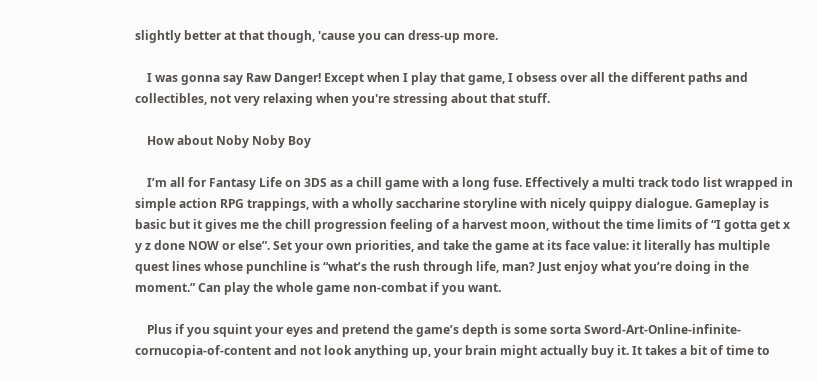slightly better at that though, 'cause you can dress-up more.

    I was gonna say Raw Danger! Except when I play that game, I obsess over all the different paths and collectibles, not very relaxing when you're stressing about that stuff.

    How about Noby Noby Boy

    I’m all for Fantasy Life on 3DS as a chill game with a long fuse. Effectively a multi track todo list wrapped in simple action RPG trappings, with a wholly saccharine storyline with nicely quippy dialogue. Gameplay is basic but it gives me the chill progression feeling of a harvest moon, without the time limits of “I gotta get x y z done NOW or else”. Set your own priorities, and take the game at its face value: it literally has multiple quest lines whose punchline is “what’s the rush through life, man? Just enjoy what you’re doing in the moment.” Can play the whole game non-combat if you want.

    Plus if you squint your eyes and pretend the game’s depth is some sorta Sword-Art-Online-infinite-cornucopia-of-content and not look anything up, your brain might actually buy it. It takes a bit of time to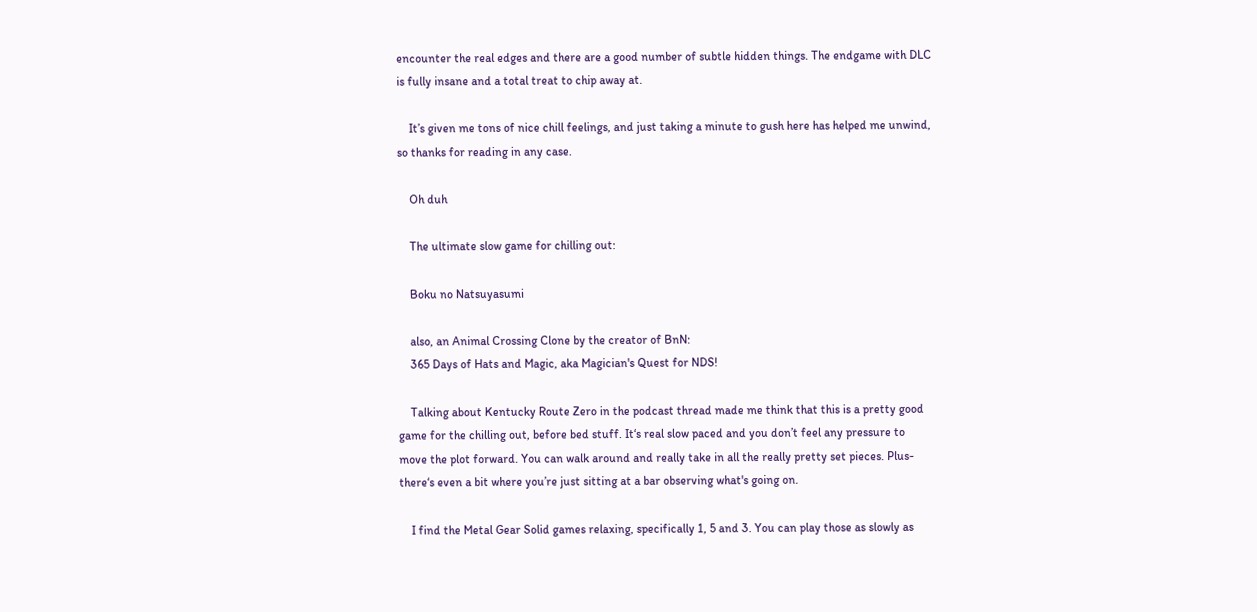encounter the real edges and there are a good number of subtle hidden things. The endgame with DLC is fully insane and a total treat to chip away at.

    It’s given me tons of nice chill feelings, and just taking a minute to gush here has helped me unwind, so thanks for reading in any case.

    Oh duh

    The ultimate slow game for chilling out:

    Boku no Natsuyasumi

    also, an Animal Crossing Clone by the creator of BnN:
    365 Days of Hats and Magic, aka Magician's Quest for NDS!

    Talking about Kentucky Route Zero in the podcast thread made me think that this is a pretty good game for the chilling out, before bed stuff. It‘s real slow paced and you don’t feel any pressure to move the plot forward. You can walk around and really take in all the really pretty set pieces. Plus- there‘s even a bit where you’re just sitting at a bar observing what's going on.

    I find the Metal Gear Solid games relaxing, specifically 1, 5 and 3. You can play those as slowly as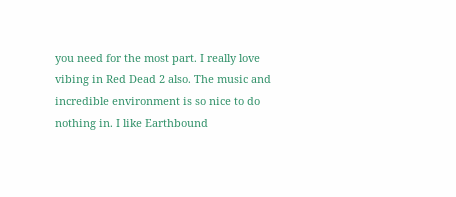you need for the most part. I really love vibing in Red Dead 2 also. The music and incredible environment is so nice to do nothing in. I like Earthbound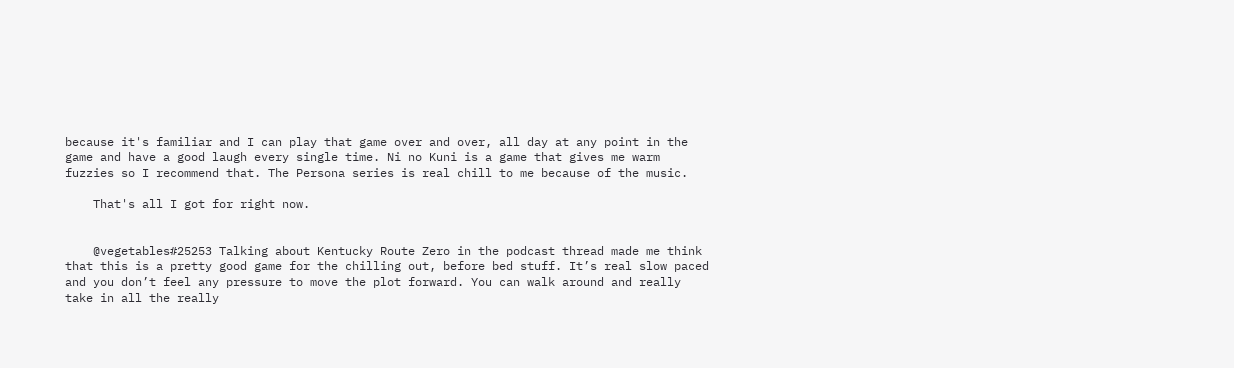because it's familiar and I can play that game over and over, all day at any point in the game and have a good laugh every single time. Ni no Kuni is a game that gives me warm fuzzies so I recommend that. The Persona series is real chill to me because of the music.

    That's all I got for right now.


    @vegetables#25253 Talking about Kentucky Route Zero in the podcast thread made me think that this is a pretty good game for the chilling out, before bed stuff. It’s real slow paced and you don’t feel any pressure to move the plot forward. You can walk around and really take in all the really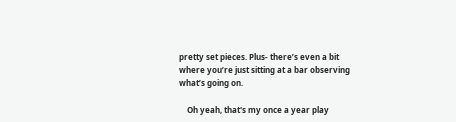pretty set pieces. Plus- there’s even a bit where you’re just sitting at a bar observing what’s going on.

    Oh yeah, that's my once a year play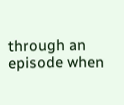through an episode when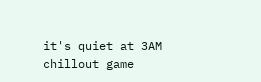it's quiet at 3AM chillout game